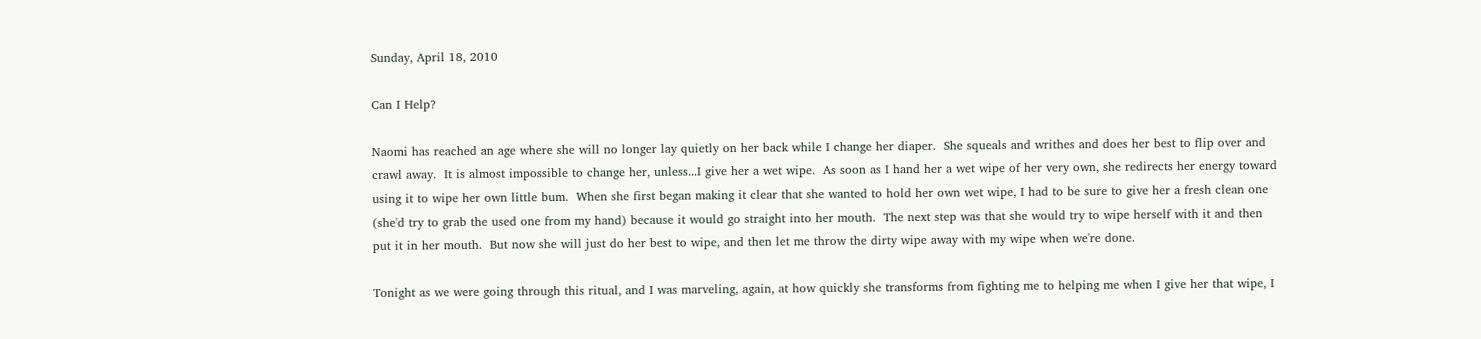Sunday, April 18, 2010

Can I Help?

Naomi has reached an age where she will no longer lay quietly on her back while I change her diaper.  She squeals and writhes and does her best to flip over and crawl away.  It is almost impossible to change her, unless...I give her a wet wipe.  As soon as I hand her a wet wipe of her very own, she redirects her energy toward using it to wipe her own little bum.  When she first began making it clear that she wanted to hold her own wet wipe, I had to be sure to give her a fresh clean one (she'd try to grab the used one from my hand) because it would go straight into her mouth.  The next step was that she would try to wipe herself with it and then put it in her mouth.  But now she will just do her best to wipe, and then let me throw the dirty wipe away with my wipe when we're done.

Tonight as we were going through this ritual, and I was marveling, again, at how quickly she transforms from fighting me to helping me when I give her that wipe, I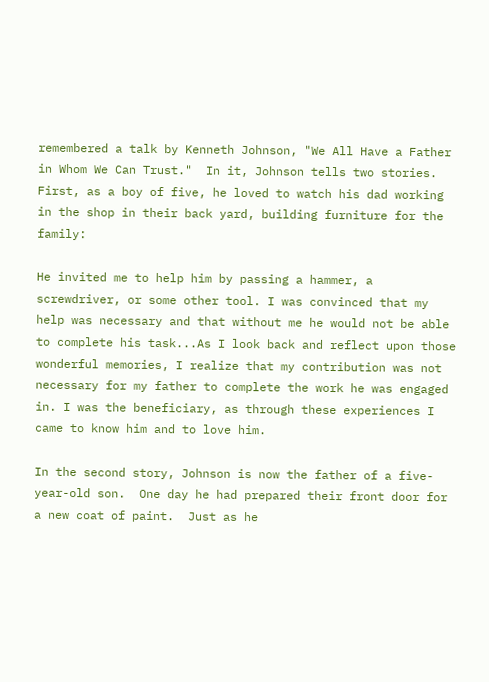remembered a talk by Kenneth Johnson, "We All Have a Father in Whom We Can Trust."  In it, Johnson tells two stories.  First, as a boy of five, he loved to watch his dad working in the shop in their back yard, building furniture for the family:

He invited me to help him by passing a hammer, a screwdriver, or some other tool. I was convinced that my help was necessary and that without me he would not be able to complete his task...As I look back and reflect upon those wonderful memories, I realize that my contribution was not necessary for my father to complete the work he was engaged in. I was the beneficiary, as through these experiences I came to know him and to love him.

In the second story, Johnson is now the father of a five-year-old son.  One day he had prepared their front door for a new coat of paint.  Just as he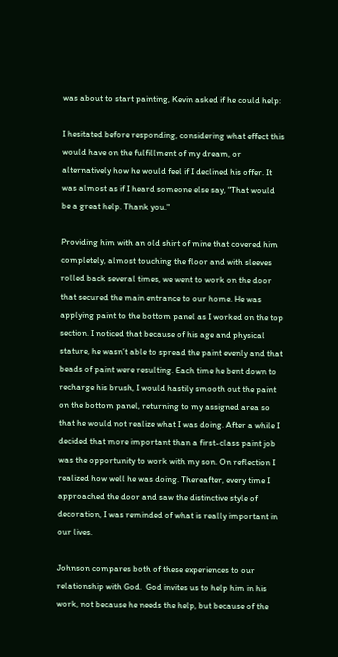was about to start painting, Kevin asked if he could help:

I hesitated before responding, considering what effect this would have on the fulfillment of my dream, or alternatively how he would feel if I declined his offer. It was almost as if I heard someone else say, "That would be a great help. Thank you."

Providing him with an old shirt of mine that covered him completely, almost touching the floor and with sleeves rolled back several times, we went to work on the door that secured the main entrance to our home. He was applying paint to the bottom panel as I worked on the top section. I noticed that because of his age and physical stature, he wasn’t able to spread the paint evenly and that beads of paint were resulting. Each time he bent down to recharge his brush, I would hastily smooth out the paint on the bottom panel, returning to my assigned area so that he would not realize what I was doing. After a while I decided that more important than a first-class paint job was the opportunity to work with my son. On reflection I realized how well he was doing. Thereafter, every time I approached the door and saw the distinctive style of decoration, I was reminded of what is really important in our lives.

Johnson compares both of these experiences to our relationship with God.  God invites us to help him in his work, not because he needs the help, but because of the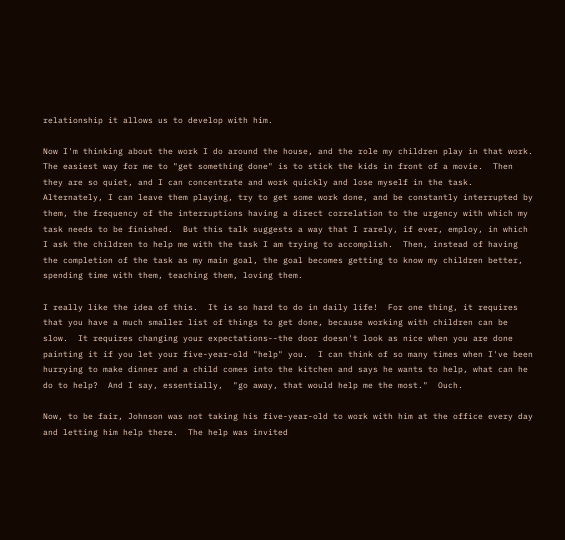relationship it allows us to develop with him.

Now I'm thinking about the work I do around the house, and the role my children play in that work.  The easiest way for me to "get something done" is to stick the kids in front of a movie.  Then they are so quiet, and I can concentrate and work quickly and lose myself in the task.  Alternately, I can leave them playing, try to get some work done, and be constantly interrupted by them, the frequency of the interruptions having a direct correlation to the urgency with which my task needs to be finished.  But this talk suggests a way that I rarely, if ever, employ, in which I ask the children to help me with the task I am trying to accomplish.  Then, instead of having the completion of the task as my main goal, the goal becomes getting to know my children better, spending time with them, teaching them, loving them.

I really like the idea of this.  It is so hard to do in daily life!  For one thing, it requires that you have a much smaller list of things to get done, because working with children can be slow.  It requires changing your expectations--the door doesn't look as nice when you are done painting it if you let your five-year-old "help" you.  I can think of so many times when I've been hurrying to make dinner and a child comes into the kitchen and says he wants to help, what can he do to help?  And I say, essentially,  "go away, that would help me the most."  Ouch.

Now, to be fair, Johnson was not taking his five-year-old to work with him at the office every day and letting him help there.  The help was invited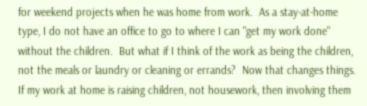for weekend projects when he was home from work.  As a stay-at-home type, I do not have an office to go to where I can "get my work done" without the children.  But what if I think of the work as being the children, not the meals or laundry or cleaning or errands?  Now that changes things.  If my work at home is raising children, not housework, then involving them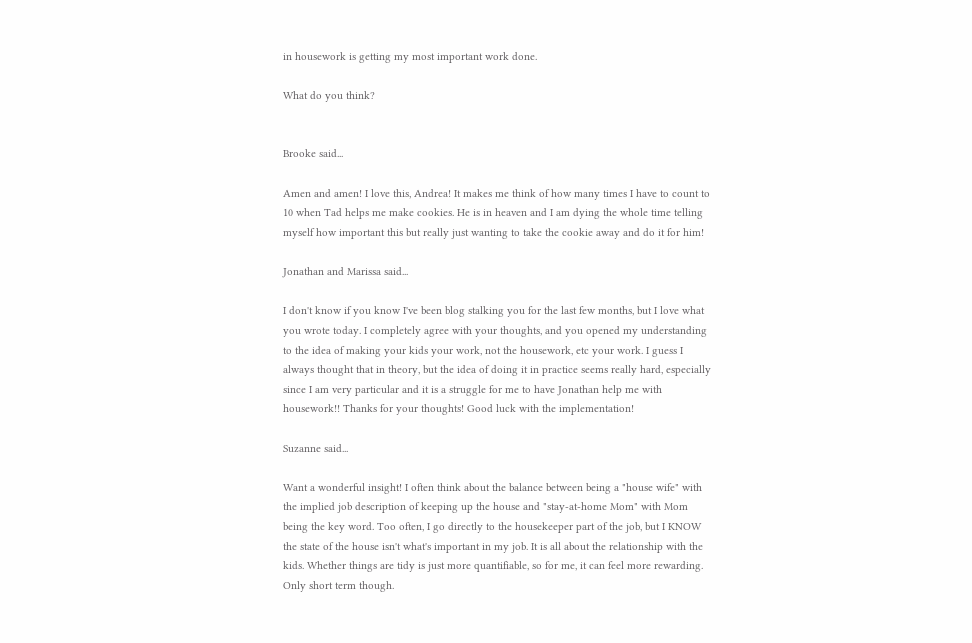in housework is getting my most important work done.

What do you think?


Brooke said...

Amen and amen! I love this, Andrea! It makes me think of how many times I have to count to 10 when Tad helps me make cookies. He is in heaven and I am dying the whole time telling myself how important this but really just wanting to take the cookie away and do it for him!

Jonathan and Marissa said...

I don't know if you know I've been blog stalking you for the last few months, but I love what you wrote today. I completely agree with your thoughts, and you opened my understanding to the idea of making your kids your work, not the housework, etc your work. I guess I always thought that in theory, but the idea of doing it in practice seems really hard, especially since I am very particular and it is a struggle for me to have Jonathan help me with housework!! Thanks for your thoughts! Good luck with the implementation!

Suzanne said...

Want a wonderful insight! I often think about the balance between being a "house wife" with the implied job description of keeping up the house and "stay-at-home Mom" with Mom being the key word. Too often, I go directly to the housekeeper part of the job, but I KNOW the state of the house isn't what's important in my job. It is all about the relationship with the kids. Whether things are tidy is just more quantifiable, so for me, it can feel more rewarding. Only short term though.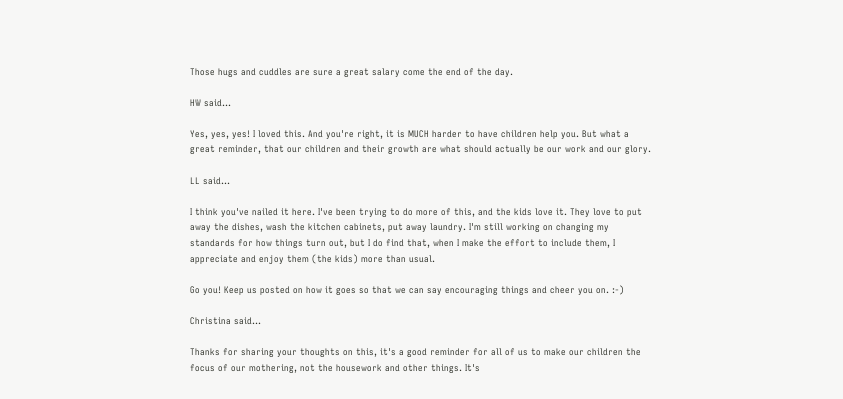Those hugs and cuddles are sure a great salary come the end of the day.

HW said...

Yes, yes, yes! I loved this. And you're right, it is MUCH harder to have children help you. But what a great reminder, that our children and their growth are what should actually be our work and our glory.

LL said...

I think you've nailed it here. I've been trying to do more of this, and the kids love it. They love to put away the dishes, wash the kitchen cabinets, put away laundry. I'm still working on changing my standards for how things turn out, but I do find that, when I make the effort to include them, I appreciate and enjoy them (the kids) more than usual.

Go you! Keep us posted on how it goes so that we can say encouraging things and cheer you on. :-)

Christina said...

Thanks for sharing your thoughts on this, it's a good reminder for all of us to make our children the focus of our mothering, not the housework and other things. It's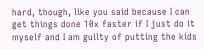hard, though, like you said because I can get things done 10x faster if I just do it myself and I am guilty of putting the kids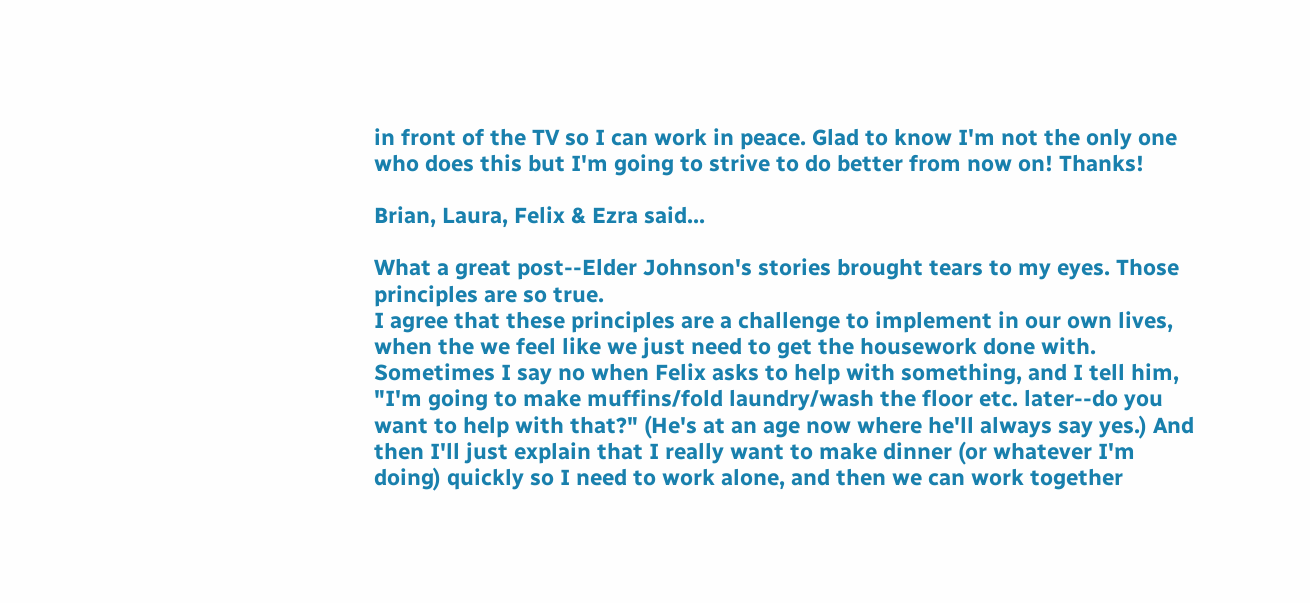in front of the TV so I can work in peace. Glad to know I'm not the only one who does this but I'm going to strive to do better from now on! Thanks!

Brian, Laura, Felix & Ezra said...

What a great post--Elder Johnson's stories brought tears to my eyes. Those principles are so true.
I agree that these principles are a challenge to implement in our own lives, when the we feel like we just need to get the housework done with. Sometimes I say no when Felix asks to help with something, and I tell him, "I'm going to make muffins/fold laundry/wash the floor etc. later--do you want to help with that?" (He's at an age now where he'll always say yes.) And then I'll just explain that I really want to make dinner (or whatever I'm doing) quickly so I need to work alone, and then we can work together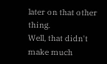later on that other thing.
Well, that didn't make much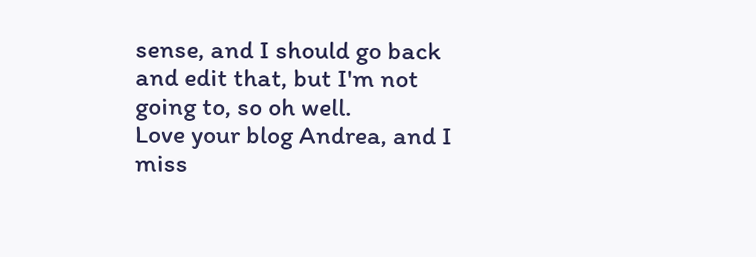sense, and I should go back and edit that, but I'm not going to, so oh well.
Love your blog Andrea, and I miss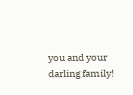you and your darling family!